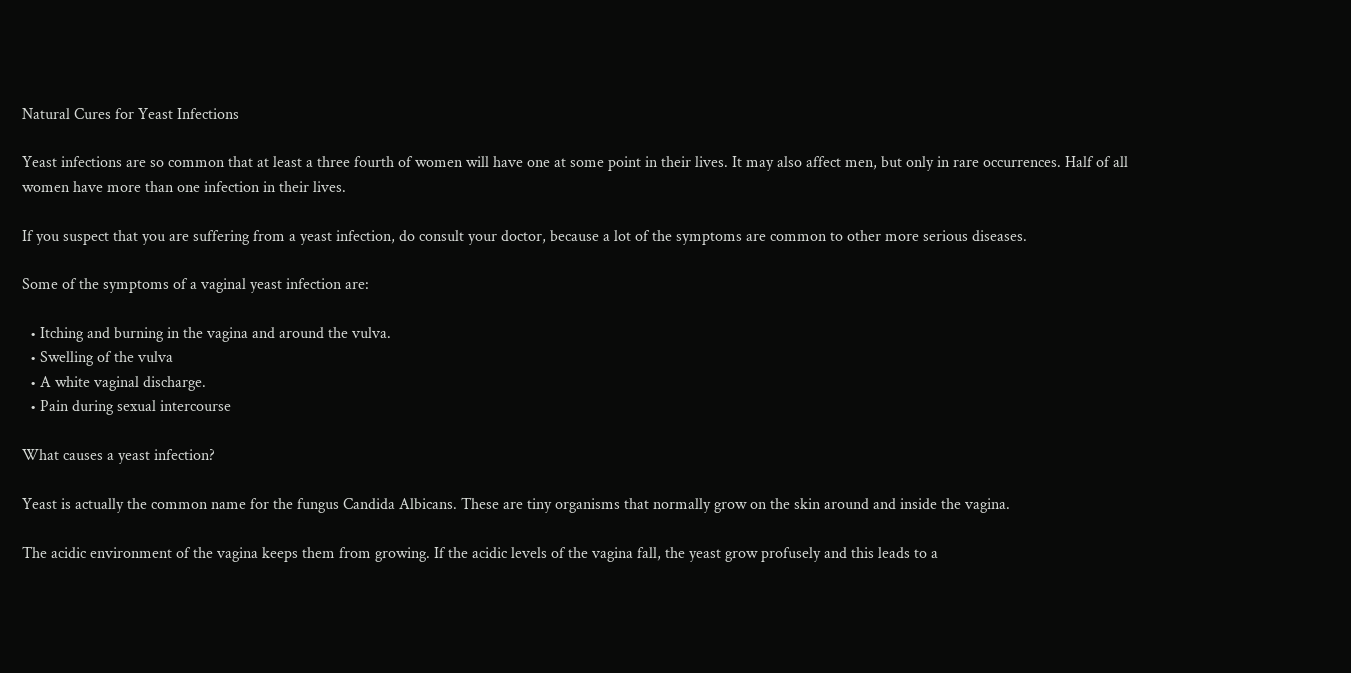Natural Cures for Yeast Infections

Yeast infections are so common that at least a three fourth of women will have one at some point in their lives. It may also affect men, but only in rare occurrences. Half of all women have more than one infection in their lives.

If you suspect that you are suffering from a yeast infection, do consult your doctor, because a lot of the symptoms are common to other more serious diseases.

Some of the symptoms of a vaginal yeast infection are:

  • Itching and burning in the vagina and around the vulva.
  • Swelling of the vulva
  • A white vaginal discharge.
  • Pain during sexual intercourse

What causes a yeast infection?

Yeast is actually the common name for the fungus Candida Albicans. These are tiny organisms that normally grow on the skin around and inside the vagina.

The acidic environment of the vagina keeps them from growing. If the acidic levels of the vagina fall, the yeast grow profusely and this leads to a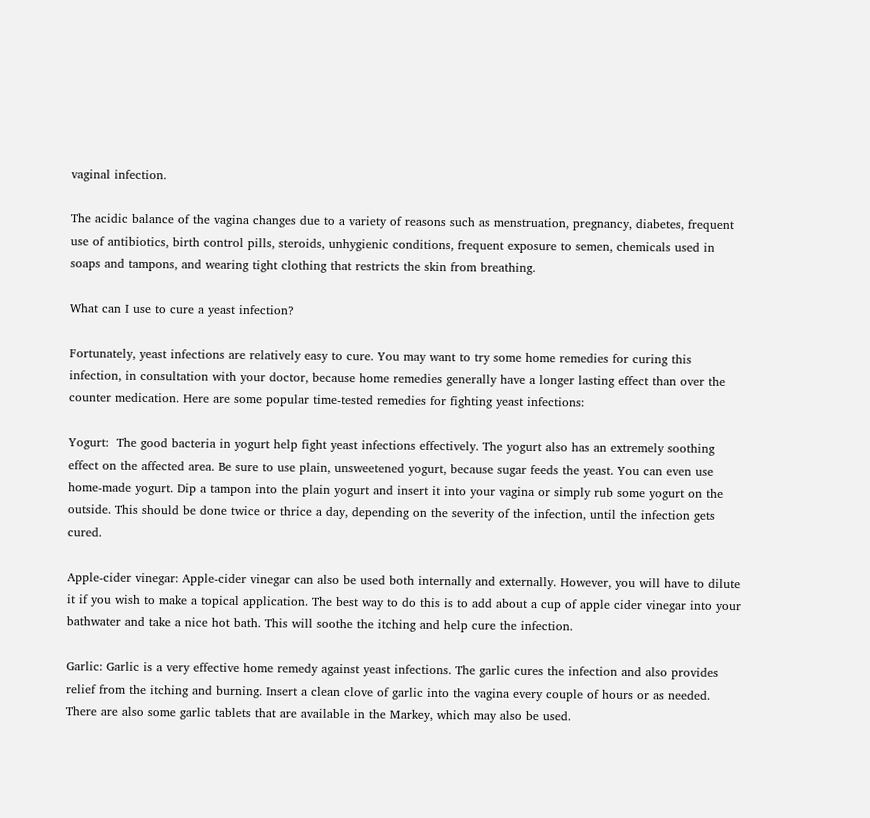vaginal infection.

The acidic balance of the vagina changes due to a variety of reasons such as menstruation, pregnancy, diabetes, frequent use of antibiotics, birth control pills, steroids, unhygienic conditions, frequent exposure to semen, chemicals used in soaps and tampons, and wearing tight clothing that restricts the skin from breathing.

What can I use to cure a yeast infection?

Fortunately, yeast infections are relatively easy to cure. You may want to try some home remedies for curing this infection, in consultation with your doctor, because home remedies generally have a longer lasting effect than over the counter medication. Here are some popular time-tested remedies for fighting yeast infections:

Yogurt:  The good bacteria in yogurt help fight yeast infections effectively. The yogurt also has an extremely soothing effect on the affected area. Be sure to use plain, unsweetened yogurt, because sugar feeds the yeast. You can even use home-made yogurt. Dip a tampon into the plain yogurt and insert it into your vagina or simply rub some yogurt on the outside. This should be done twice or thrice a day, depending on the severity of the infection, until the infection gets cured.

Apple-cider vinegar: Apple-cider vinegar can also be used both internally and externally. However, you will have to dilute it if you wish to make a topical application. The best way to do this is to add about a cup of apple cider vinegar into your bathwater and take a nice hot bath. This will soothe the itching and help cure the infection.

Garlic: Garlic is a very effective home remedy against yeast infections. The garlic cures the infection and also provides relief from the itching and burning. Insert a clean clove of garlic into the vagina every couple of hours or as needed. There are also some garlic tablets that are available in the Markey, which may also be used.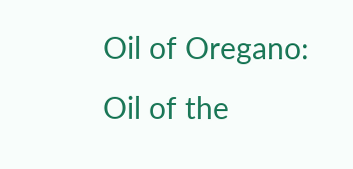Oil of Oregano: Oil of the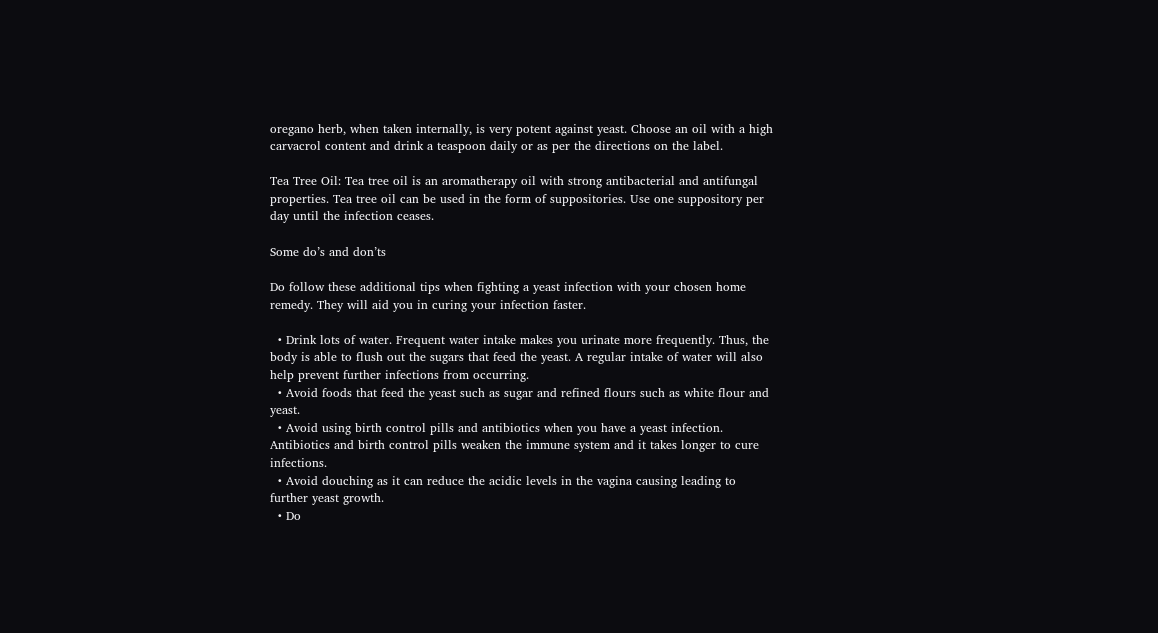oregano herb, when taken internally, is very potent against yeast. Choose an oil with a high carvacrol content and drink a teaspoon daily or as per the directions on the label.

Tea Tree Oil: Tea tree oil is an aromatherapy oil with strong antibacterial and antifungal properties. Tea tree oil can be used in the form of suppositories. Use one suppository per day until the infection ceases.

Some do’s and don’ts

Do follow these additional tips when fighting a yeast infection with your chosen home remedy. They will aid you in curing your infection faster.

  • Drink lots of water. Frequent water intake makes you urinate more frequently. Thus, the body is able to flush out the sugars that feed the yeast. A regular intake of water will also help prevent further infections from occurring.
  • Avoid foods that feed the yeast such as sugar and refined flours such as white flour and yeast.
  • Avoid using birth control pills and antibiotics when you have a yeast infection. Antibiotics and birth control pills weaken the immune system and it takes longer to cure infections.
  • Avoid douching as it can reduce the acidic levels in the vagina causing leading to further yeast growth.
  • Do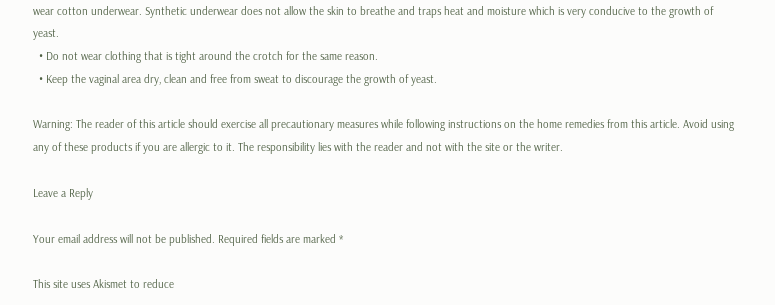wear cotton underwear. Synthetic underwear does not allow the skin to breathe and traps heat and moisture which is very conducive to the growth of yeast.
  • Do not wear clothing that is tight around the crotch for the same reason.
  • Keep the vaginal area dry, clean and free from sweat to discourage the growth of yeast.

Warning: The reader of this article should exercise all precautionary measures while following instructions on the home remedies from this article. Avoid using any of these products if you are allergic to it. The responsibility lies with the reader and not with the site or the writer.

Leave a Reply

Your email address will not be published. Required fields are marked *

This site uses Akismet to reduce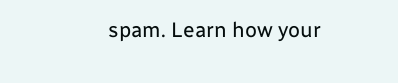spam. Learn how your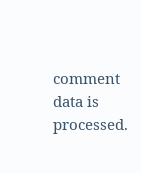comment data is processed.